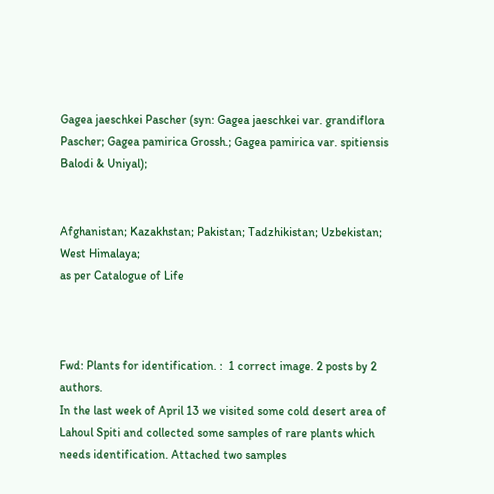Gagea jaeschkei Pascher (syn: Gagea jaeschkei var. grandiflora Pascher; Gagea pamirica Grossh.; Gagea pamirica var. spitiensis Balodi & Uniyal);


Afghanistan; Kazakhstan; Pakistan; Tadzhikistan; Uzbekistan; West Himalaya;
as per Catalogue of Life



Fwd: Plants for identification. :  1 correct image. 2 posts by 2 authors.
In the last week of April 13 we visited some cold desert area of Lahoul Spiti and collected some samples of rare plants which needs identification. Attached two samples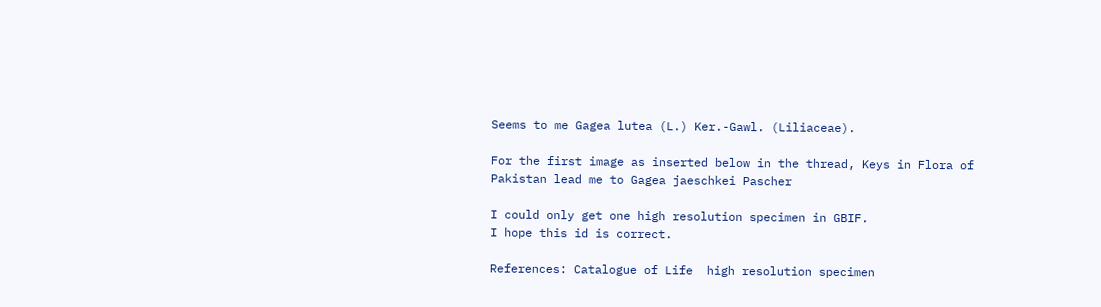Seems to me Gagea lutea (L.) Ker.-Gawl. (Liliaceae).

For the first image as inserted below in the thread, Keys in Flora of Pakistan lead me to Gagea jaeschkei Pascher

I could only get one high resolution specimen in GBIF.
I hope this id is correct.

References: Catalogue of Life  high resolution specimen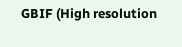GBIF (High resolution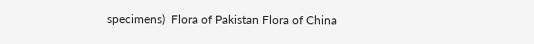specimens)  Flora of Pakistan Flora of China